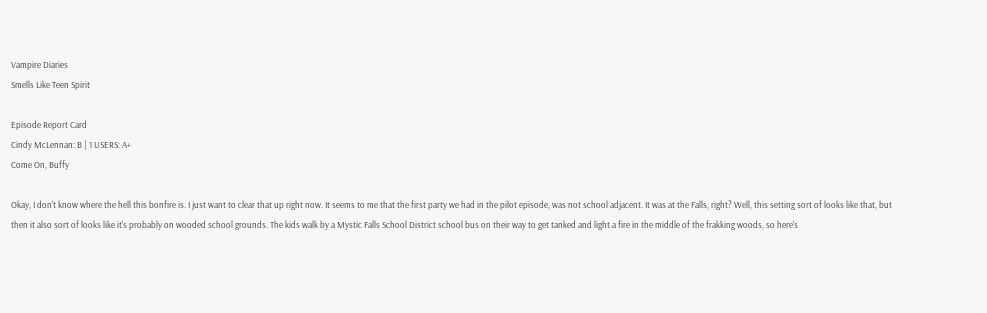Vampire Diaries
Smells Like Teen Spirit

Episode Report Card
Cindy McLennan: B | 1 USERS: A+
Come On, Buffy

Okay, I don't know where the hell this bonfire is. I just want to clear that up right now. It seems to me that the first party we had in the pilot episode, was not school adjacent. It was at the Falls, right? Well, this setting sort of looks like that, but then it also sort of looks like it's probably on wooded school grounds. The kids walk by a Mystic Falls School District school bus on their way to get tanked and light a fire in the middle of the frakking woods, so here's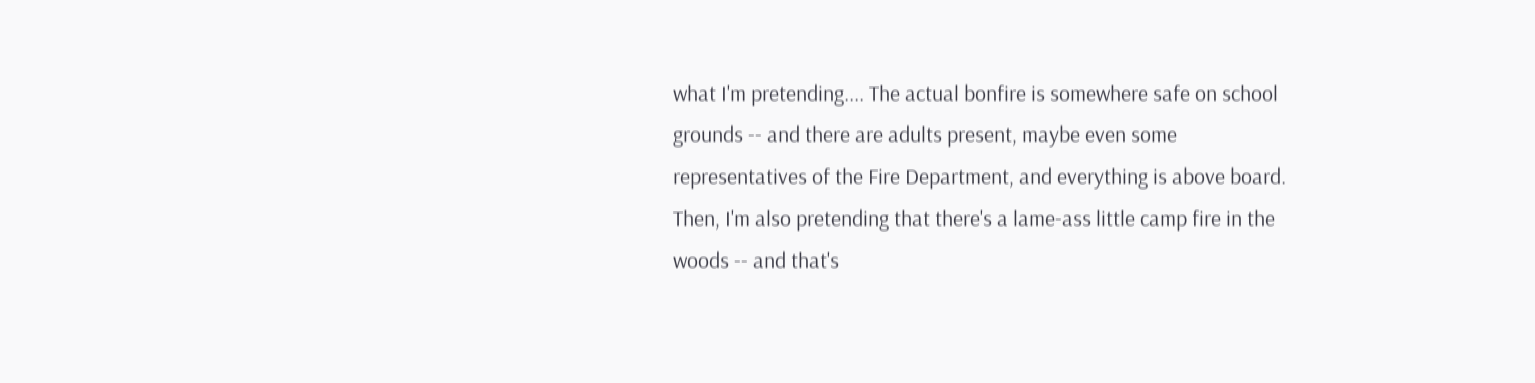what I'm pretending.... The actual bonfire is somewhere safe on school grounds -- and there are adults present, maybe even some representatives of the Fire Department, and everything is above board. Then, I'm also pretending that there's a lame-ass little camp fire in the woods -- and that's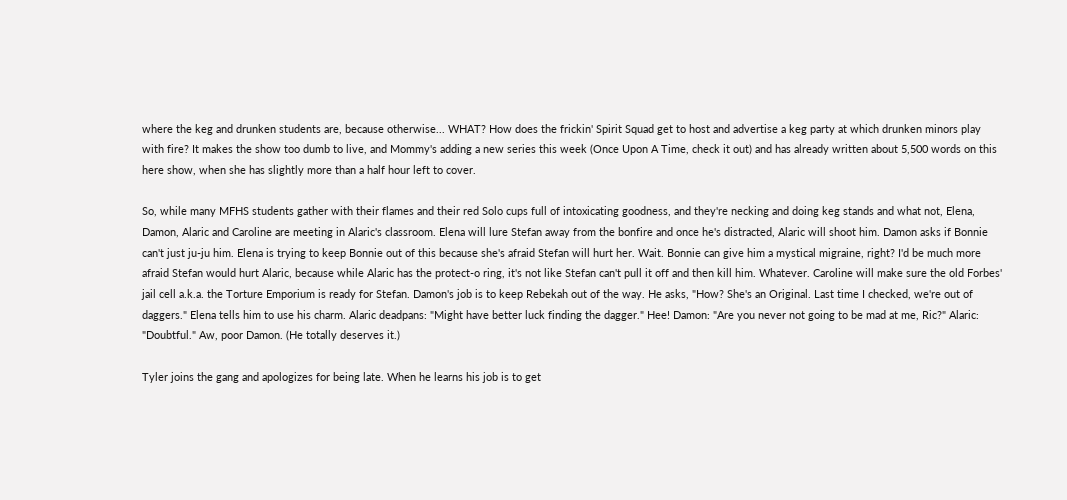where the keg and drunken students are, because otherwise... WHAT? How does the frickin' Spirit Squad get to host and advertise a keg party at which drunken minors play with fire? It makes the show too dumb to live, and Mommy's adding a new series this week (Once Upon A Time, check it out) and has already written about 5,500 words on this here show, when she has slightly more than a half hour left to cover.

So, while many MFHS students gather with their flames and their red Solo cups full of intoxicating goodness, and they're necking and doing keg stands and what not, Elena, Damon, Alaric and Caroline are meeting in Alaric's classroom. Elena will lure Stefan away from the bonfire and once he's distracted, Alaric will shoot him. Damon asks if Bonnie can't just ju-ju him. Elena is trying to keep Bonnie out of this because she's afraid Stefan will hurt her. Wait. Bonnie can give him a mystical migraine, right? I'd be much more afraid Stefan would hurt Alaric, because while Alaric has the protect-o ring, it's not like Stefan can't pull it off and then kill him. Whatever. Caroline will make sure the old Forbes' jail cell a.k.a. the Torture Emporium is ready for Stefan. Damon's job is to keep Rebekah out of the way. He asks, "How? She's an Original. Last time I checked, we're out of daggers." Elena tells him to use his charm. Alaric deadpans: "Might have better luck finding the dagger." Hee! Damon: "Are you never not going to be mad at me, Ric?" Alaric: "Doubtful." Aw, poor Damon. (He totally deserves it.)

Tyler joins the gang and apologizes for being late. When he learns his job is to get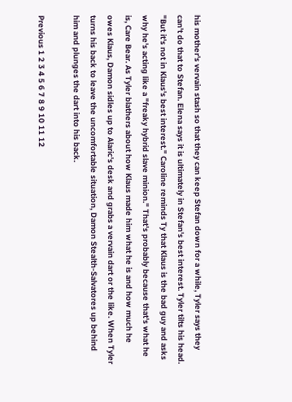his mother's vervain stash so that they can keep Stefan down for a while, Tyler says they can't do that to Stefan. Elena says it is ultimately in Stefan's best interest. Tyler tilts his head. "But it's not in Klaus's best interest." Caroline reminds Ty that Klaus is the bad guy and asks why he's acting like a "freaky hybrid slave minion." That's probably because that's what he is, Care Bear. As Tyler blathers about how Klaus made him what he is and how much he owes Klaus, Damon sidles up to Alaric's desk and grabs a vervain dart or the like. When Tyler turns his back to leave the uncomfortable situation, Damon Stealth-Salvatores up behind him and plunges the dart into his back.

Previous 1 2 3 4 5 6 7 8 9 10 11 12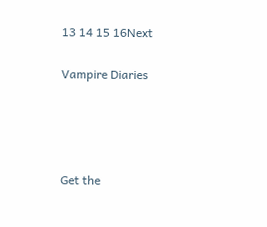13 14 15 16Next

Vampire Diaries




Get the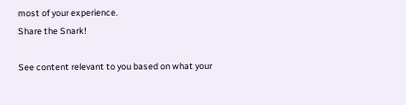most of your experience.
Share the Snark!

See content relevant to you based on what your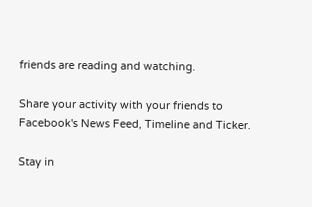friends are reading and watching.

Share your activity with your friends to Facebook's News Feed, Timeline and Ticker.

Stay in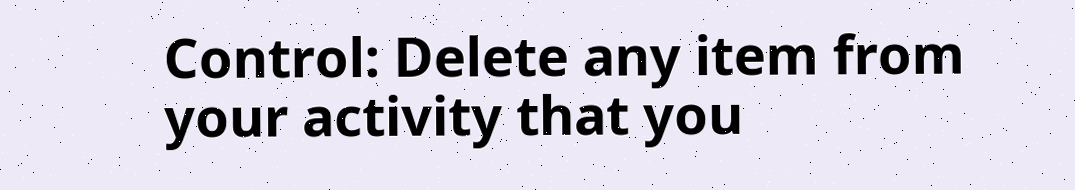Control: Delete any item from your activity that you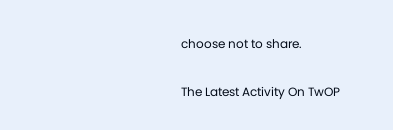choose not to share.

The Latest Activity On TwOP